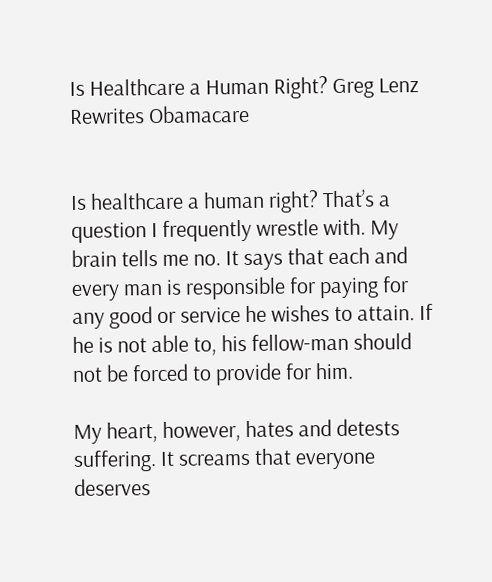Is Healthcare a Human Right? Greg Lenz Rewrites Obamacare


Is healthcare a human right? That’s a question I frequently wrestle with. My brain tells me no. It says that each and every man is responsible for paying for any good or service he wishes to attain. If he is not able to, his fellow-man should not be forced to provide for him.

My heart, however, hates and detests suffering. It screams that everyone deserves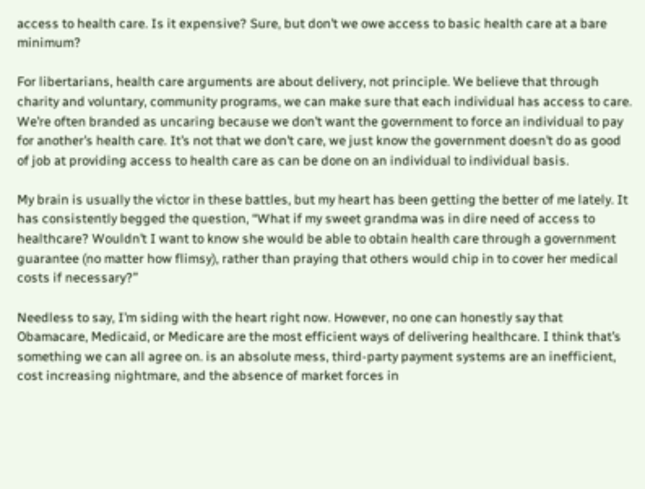access to health care. Is it expensive? Sure, but don’t we owe access to basic health care at a bare minimum?

For libertarians, health care arguments are about delivery, not principle. We believe that through charity and voluntary, community programs, we can make sure that each individual has access to care. We’re often branded as uncaring because we don’t want the government to force an individual to pay for another’s health care. It’s not that we don’t care, we just know the government doesn’t do as good of job at providing access to health care as can be done on an individual to individual basis.

My brain is usually the victor in these battles, but my heart has been getting the better of me lately. It has consistently begged the question, “What if my sweet grandma was in dire need of access to healthcare? Wouldn’t I want to know she would be able to obtain health care through a government guarantee (no matter how flimsy), rather than praying that others would chip in to cover her medical costs if necessary?”

Needless to say, I’m siding with the heart right now. However, no one can honestly say that Obamacare, Medicaid, or Medicare are the most efficient ways of delivering healthcare. I think that’s something we can all agree on. is an absolute mess, third-party payment systems are an inefficient, cost increasing nightmare, and the absence of market forces in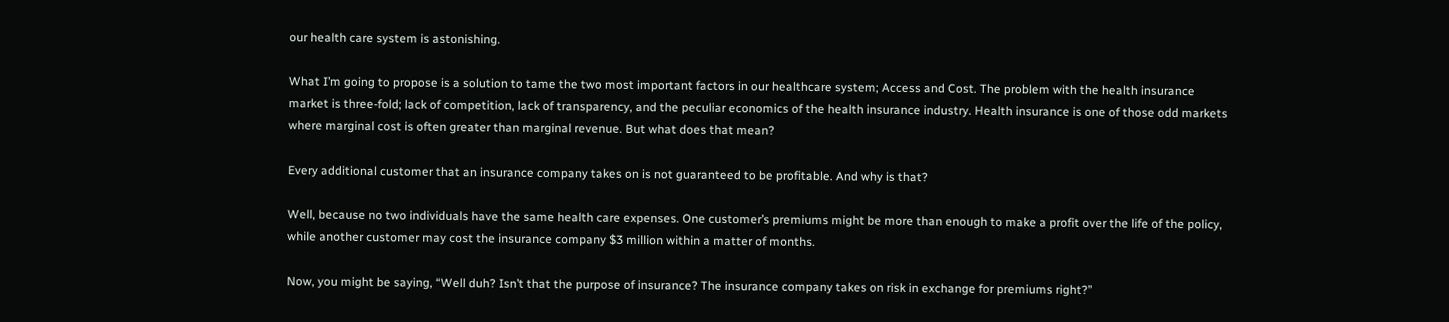our health care system is astonishing.

What I’m going to propose is a solution to tame the two most important factors in our healthcare system; Access and Cost. The problem with the health insurance market is three-fold; lack of competition, lack of transparency, and the peculiar economics of the health insurance industry. Health insurance is one of those odd markets where marginal cost is often greater than marginal revenue. But what does that mean?

Every additional customer that an insurance company takes on is not guaranteed to be profitable. And why is that?

Well, because no two individuals have the same health care expenses. One customer’s premiums might be more than enough to make a profit over the life of the policy, while another customer may cost the insurance company $3 million within a matter of months.

Now, you might be saying, “Well duh? Isn’t that the purpose of insurance? The insurance company takes on risk in exchange for premiums right?”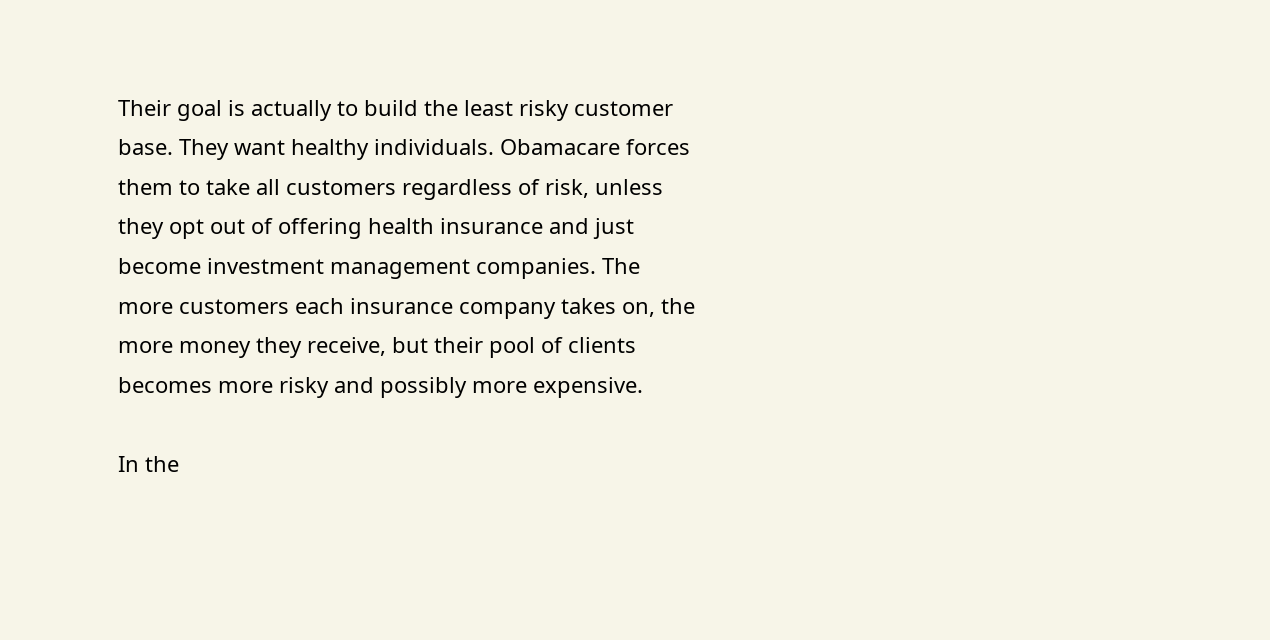Their goal is actually to build the least risky customer base. They want healthy individuals. Obamacare forces them to take all customers regardless of risk, unless they opt out of offering health insurance and just become investment management companies. The more customers each insurance company takes on, the more money they receive, but their pool of clients becomes more risky and possibly more expensive.

In the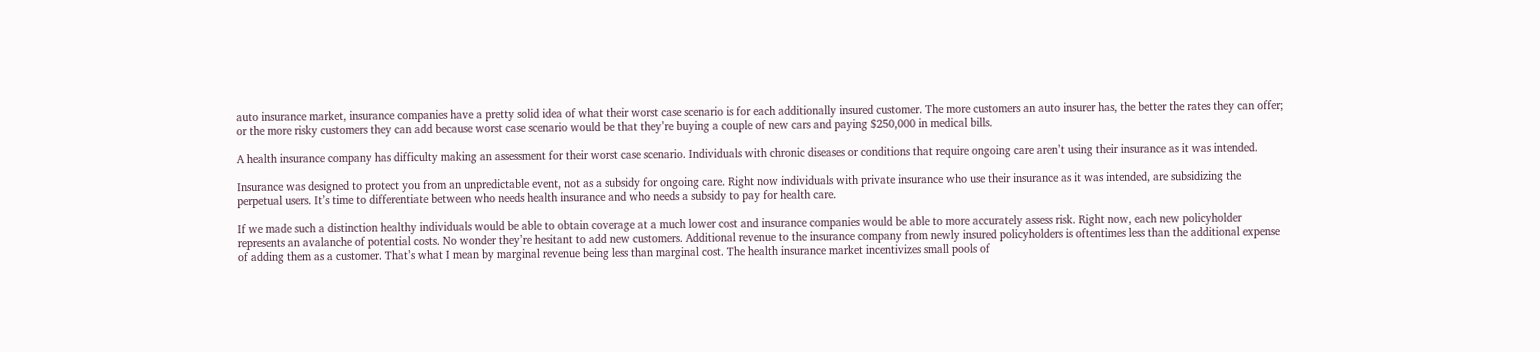auto insurance market, insurance companies have a pretty solid idea of what their worst case scenario is for each additionally insured customer. The more customers an auto insurer has, the better the rates they can offer; or the more risky customers they can add because worst case scenario would be that they’re buying a couple of new cars and paying $250,000 in medical bills.

A health insurance company has difficulty making an assessment for their worst case scenario. Individuals with chronic diseases or conditions that require ongoing care aren’t using their insurance as it was intended.

Insurance was designed to protect you from an unpredictable event, not as a subsidy for ongoing care. Right now individuals with private insurance who use their insurance as it was intended, are subsidizing the perpetual users. It’s time to differentiate between who needs health insurance and who needs a subsidy to pay for health care.

If we made such a distinction healthy individuals would be able to obtain coverage at a much lower cost and insurance companies would be able to more accurately assess risk. Right now, each new policyholder represents an avalanche of potential costs. No wonder they’re hesitant to add new customers. Additional revenue to the insurance company from newly insured policyholders is oftentimes less than the additional expense of adding them as a customer. That’s what I mean by marginal revenue being less than marginal cost. The health insurance market incentivizes small pools of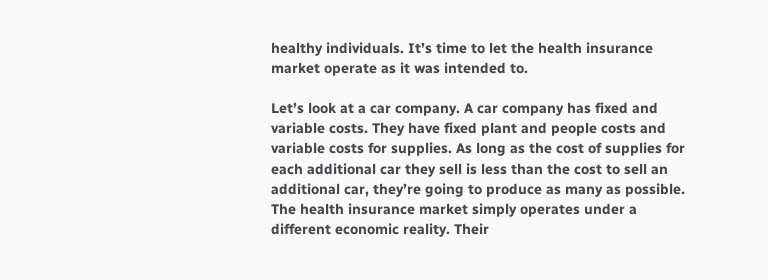healthy individuals. It’s time to let the health insurance market operate as it was intended to.

Let’s look at a car company. A car company has fixed and variable costs. They have fixed plant and people costs and variable costs for supplies. As long as the cost of supplies for each additional car they sell is less than the cost to sell an additional car, they’re going to produce as many as possible. The health insurance market simply operates under a different economic reality. Their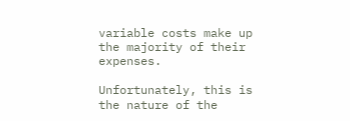variable costs make up the majority of their expenses.

Unfortunately, this is the nature of the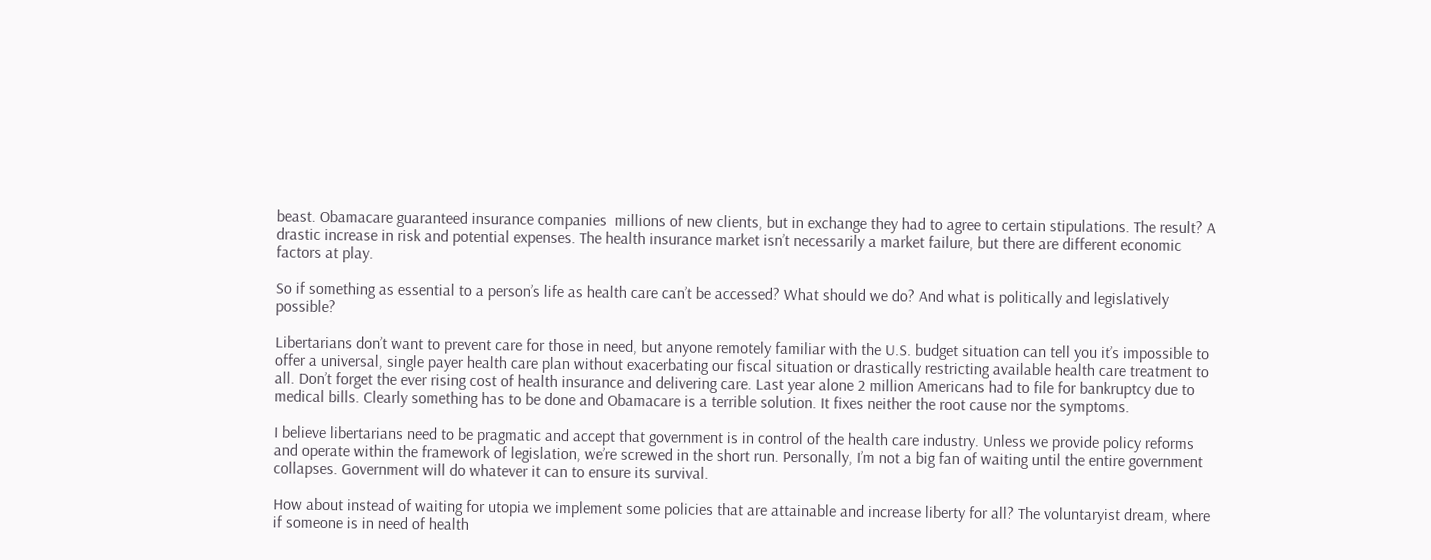beast. Obamacare guaranteed insurance companies  millions of new clients, but in exchange they had to agree to certain stipulations. The result? A drastic increase in risk and potential expenses. The health insurance market isn’t necessarily a market failure, but there are different economic factors at play.

So if something as essential to a person’s life as health care can’t be accessed? What should we do? And what is politically and legislatively possible?

Libertarians don’t want to prevent care for those in need, but anyone remotely familiar with the U.S. budget situation can tell you it’s impossible to offer a universal, single payer health care plan without exacerbating our fiscal situation or drastically restricting available health care treatment to all. Don’t forget the ever rising cost of health insurance and delivering care. Last year alone 2 million Americans had to file for bankruptcy due to medical bills. Clearly something has to be done and Obamacare is a terrible solution. It fixes neither the root cause nor the symptoms.

I believe libertarians need to be pragmatic and accept that government is in control of the health care industry. Unless we provide policy reforms and operate within the framework of legislation, we’re screwed in the short run. Personally, I’m not a big fan of waiting until the entire government collapses. Government will do whatever it can to ensure its survival.

How about instead of waiting for utopia we implement some policies that are attainable and increase liberty for all? The voluntaryist dream, where if someone is in need of health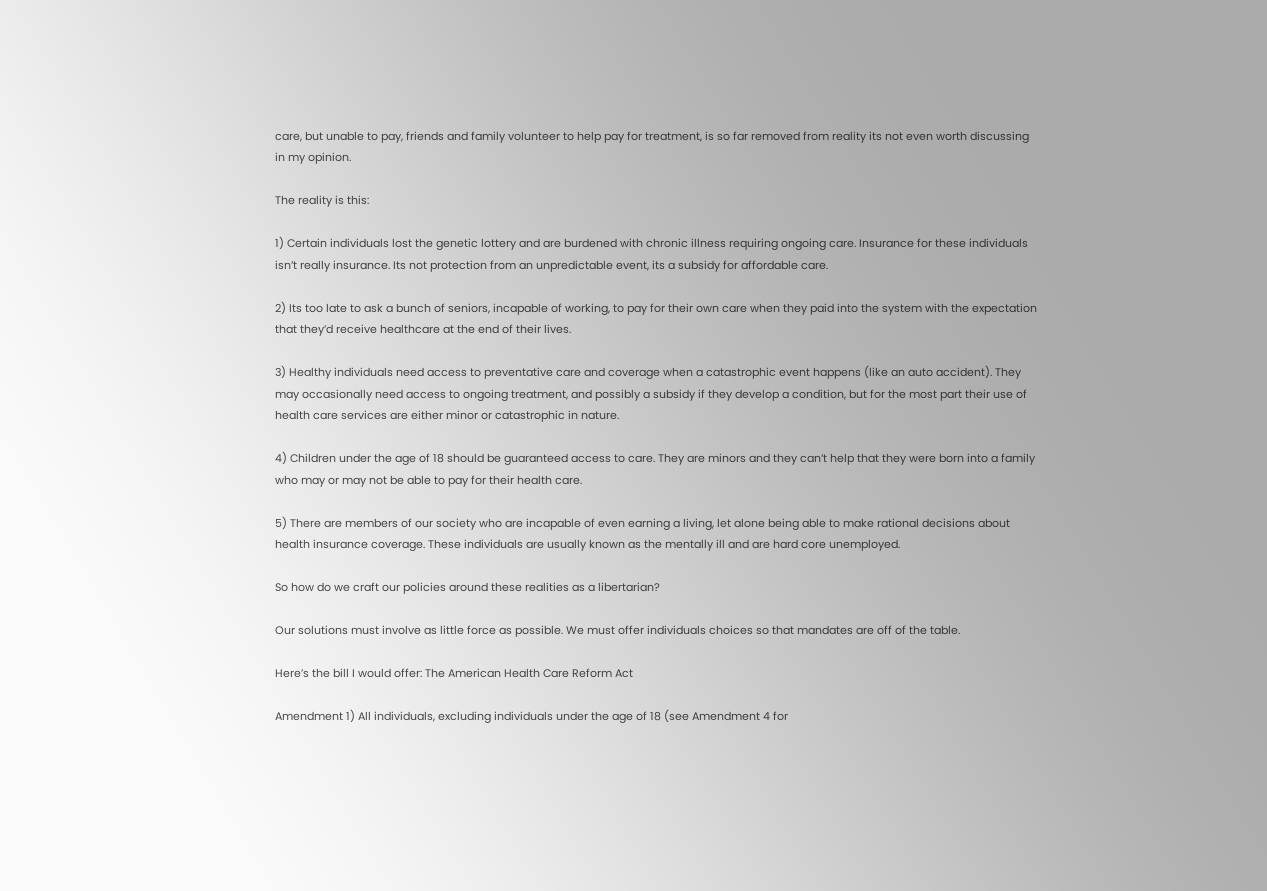care, but unable to pay, friends and family volunteer to help pay for treatment, is so far removed from reality its not even worth discussing in my opinion.

The reality is this:

1) Certain individuals lost the genetic lottery and are burdened with chronic illness requiring ongoing care. Insurance for these individuals isn’t really insurance. Its not protection from an unpredictable event, its a subsidy for affordable care.

2) Its too late to ask a bunch of seniors, incapable of working, to pay for their own care when they paid into the system with the expectation that they’d receive healthcare at the end of their lives.

3) Healthy individuals need access to preventative care and coverage when a catastrophic event happens (like an auto accident). They may occasionally need access to ongoing treatment, and possibly a subsidy if they develop a condition, but for the most part their use of health care services are either minor or catastrophic in nature.

4) Children under the age of 18 should be guaranteed access to care. They are minors and they can’t help that they were born into a family who may or may not be able to pay for their health care.

5) There are members of our society who are incapable of even earning a living, let alone being able to make rational decisions about health insurance coverage. These individuals are usually known as the mentally ill and are hard core unemployed.

So how do we craft our policies around these realities as a libertarian?

Our solutions must involve as little force as possible. We must offer individuals choices so that mandates are off of the table.

Here’s the bill I would offer: The American Health Care Reform Act

Amendment 1) All individuals, excluding individuals under the age of 18 (see Amendment 4 for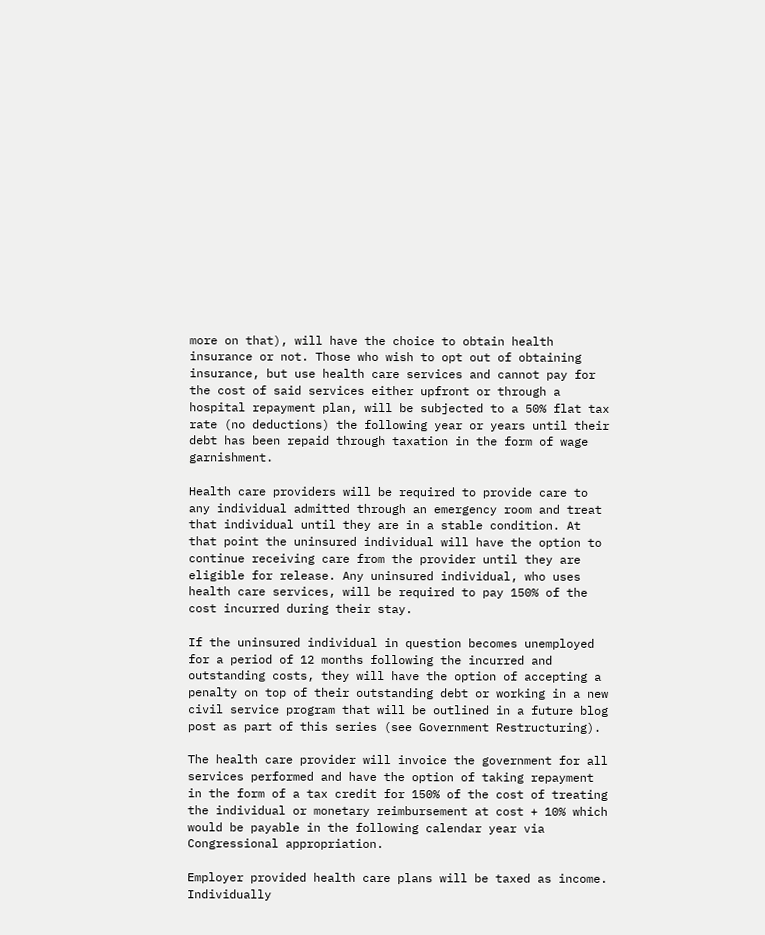more on that), will have the choice to obtain health insurance or not. Those who wish to opt out of obtaining insurance, but use health care services and cannot pay for the cost of said services either upfront or through a hospital repayment plan, will be subjected to a 50% flat tax rate (no deductions) the following year or years until their debt has been repaid through taxation in the form of wage garnishment.

Health care providers will be required to provide care to any individual admitted through an emergency room and treat that individual until they are in a stable condition. At that point the uninsured individual will have the option to continue receiving care from the provider until they are eligible for release. Any uninsured individual, who uses health care services, will be required to pay 150% of the cost incurred during their stay.

If the uninsured individual in question becomes unemployed for a period of 12 months following the incurred and outstanding costs, they will have the option of accepting a penalty on top of their outstanding debt or working in a new civil service program that will be outlined in a future blog post as part of this series (see Government Restructuring).

The health care provider will invoice the government for all services performed and have the option of taking repayment in the form of a tax credit for 150% of the cost of treating the individual or monetary reimbursement at cost + 10% which would be payable in the following calendar year via Congressional appropriation.

Employer provided health care plans will be taxed as income. Individually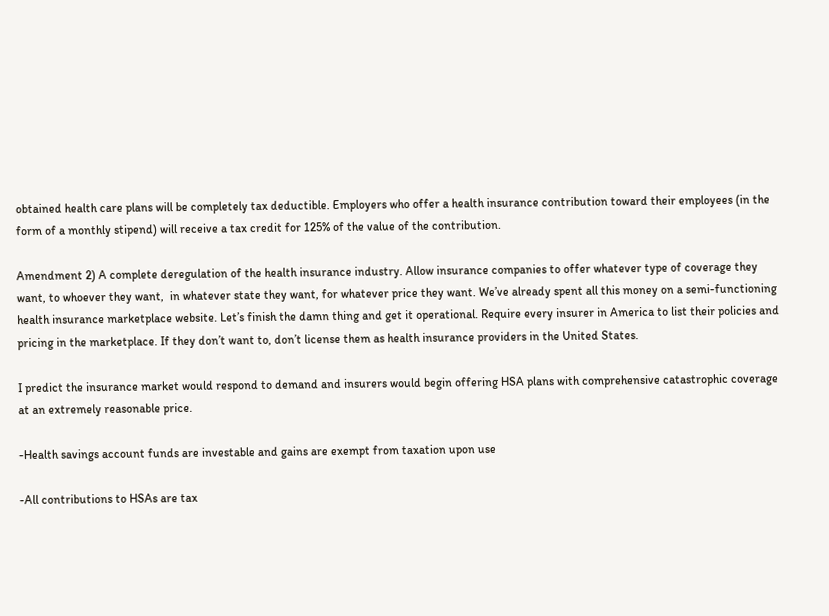obtained health care plans will be completely tax deductible. Employers who offer a health insurance contribution toward their employees (in the form of a monthly stipend) will receive a tax credit for 125% of the value of the contribution.

Amendment 2) A complete deregulation of the health insurance industry. Allow insurance companies to offer whatever type of coverage they want, to whoever they want,  in whatever state they want, for whatever price they want. We’ve already spent all this money on a semi-functioning health insurance marketplace website. Let’s finish the damn thing and get it operational. Require every insurer in America to list their policies and pricing in the marketplace. If they don’t want to, don’t license them as health insurance providers in the United States.

I predict the insurance market would respond to demand and insurers would begin offering HSA plans with comprehensive catastrophic coverage at an extremely reasonable price.

-Health savings account funds are investable and gains are exempt from taxation upon use

-All contributions to HSAs are tax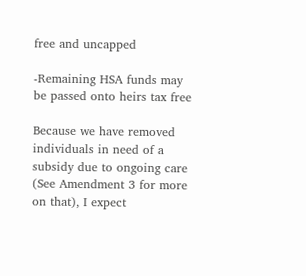free and uncapped

-Remaining HSA funds may be passed onto heirs tax free

Because we have removed individuals in need of a subsidy due to ongoing care (See Amendment 3 for more on that), I expect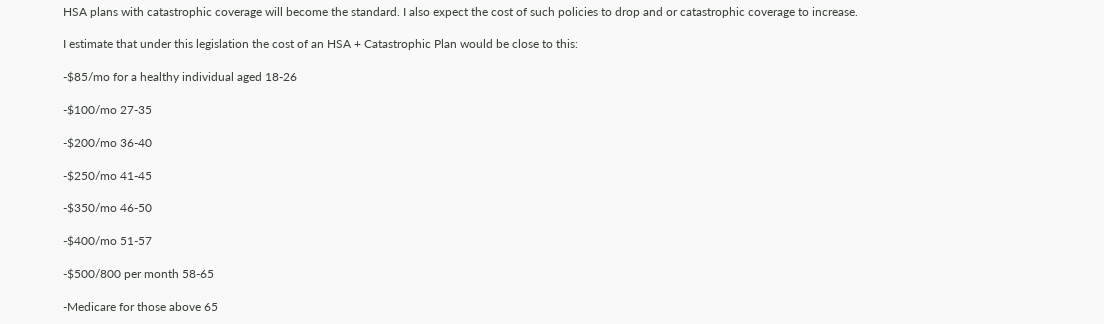HSA plans with catastrophic coverage will become the standard. I also expect the cost of such policies to drop and or catastrophic coverage to increase.

I estimate that under this legislation the cost of an HSA + Catastrophic Plan would be close to this:

-$85/mo for a healthy individual aged 18-26

-$100/mo 27-35

-$200/mo 36-40

-$250/mo 41-45

-$350/mo 46-50

-$400/mo 51-57

-$500/800 per month 58-65

-Medicare for those above 65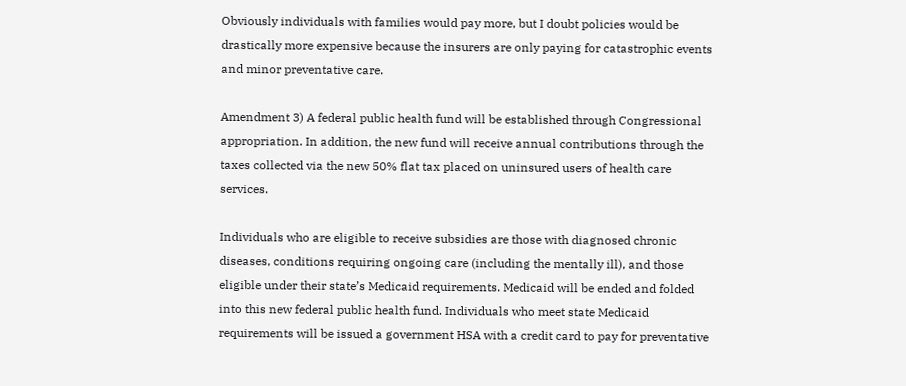Obviously individuals with families would pay more, but I doubt policies would be drastically more expensive because the insurers are only paying for catastrophic events and minor preventative care.

Amendment 3) A federal public health fund will be established through Congressional appropriation. In addition, the new fund will receive annual contributions through the taxes collected via the new 50% flat tax placed on uninsured users of health care services.

Individuals who are eligible to receive subsidies are those with diagnosed chronic diseases, conditions requiring ongoing care (including the mentally ill), and those eligible under their state’s Medicaid requirements. Medicaid will be ended and folded into this new federal public health fund. Individuals who meet state Medicaid requirements will be issued a government HSA with a credit card to pay for preventative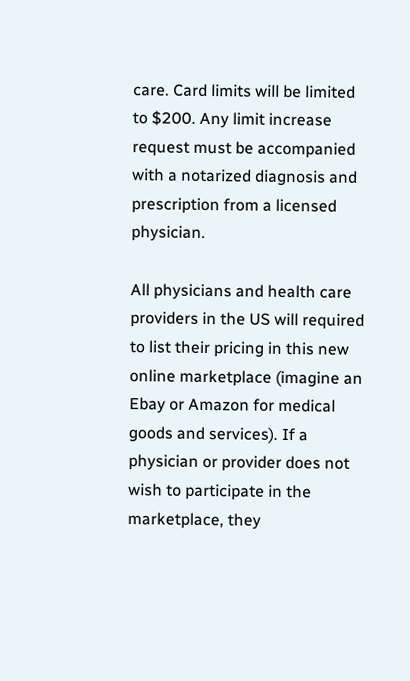care. Card limits will be limited to $200. Any limit increase request must be accompanied with a notarized diagnosis and prescription from a licensed physician.

All physicians and health care providers in the US will required to list their pricing in this new online marketplace (imagine an Ebay or Amazon for medical goods and services). If a physician or provider does not wish to participate in the marketplace, they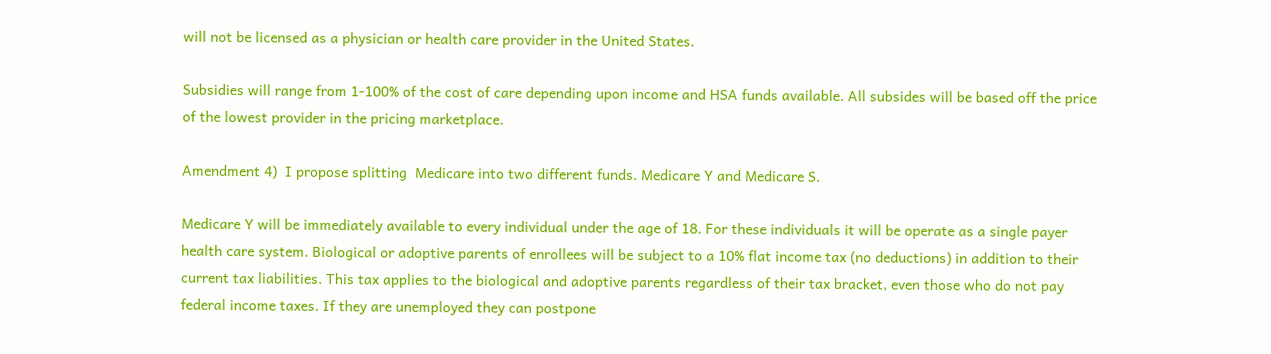will not be licensed as a physician or health care provider in the United States.

Subsidies will range from 1-100% of the cost of care depending upon income and HSA funds available. All subsides will be based off the price of the lowest provider in the pricing marketplace.

Amendment 4)  I propose splitting  Medicare into two different funds. Medicare Y and Medicare S.

Medicare Y will be immediately available to every individual under the age of 18. For these individuals it will be operate as a single payer health care system. Biological or adoptive parents of enrollees will be subject to a 10% flat income tax (no deductions) in addition to their current tax liabilities. This tax applies to the biological and adoptive parents regardless of their tax bracket, even those who do not pay federal income taxes. If they are unemployed they can postpone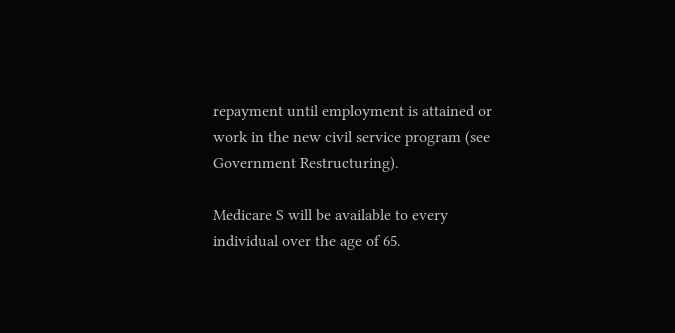repayment until employment is attained or work in the new civil service program (see Government Restructuring).

Medicare S will be available to every individual over the age of 65.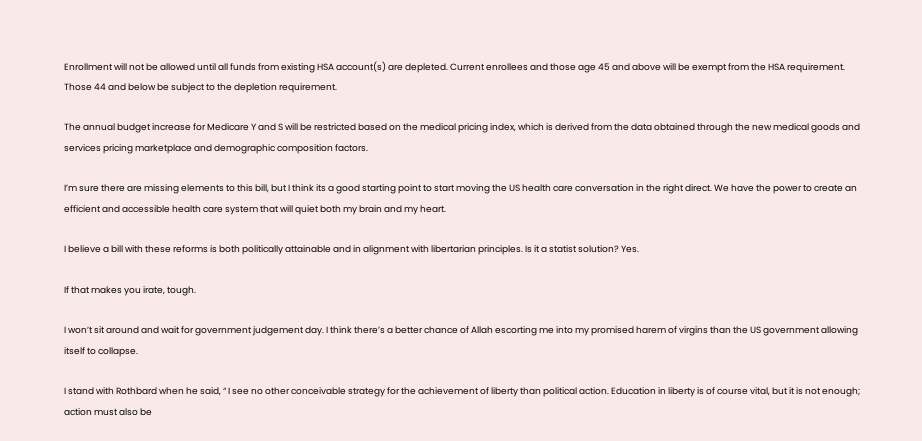Enrollment will not be allowed until all funds from existing HSA account(s) are depleted. Current enrollees and those age 45 and above will be exempt from the HSA requirement. Those 44 and below be subject to the depletion requirement.

The annual budget increase for Medicare Y and S will be restricted based on the medical pricing index, which is derived from the data obtained through the new medical goods and services pricing marketplace and demographic composition factors.

I’m sure there are missing elements to this bill, but I think its a good starting point to start moving the US health care conversation in the right direct. We have the power to create an efficient and accessible health care system that will quiet both my brain and my heart.

I believe a bill with these reforms is both politically attainable and in alignment with libertarian principles. Is it a statist solution? Yes.

If that makes you irate, tough.

I won’t sit around and wait for government judgement day. I think there’s a better chance of Allah escorting me into my promised harem of virgins than the US government allowing itself to collapse.

I stand with Rothbard when he said, “ I see no other conceivable strategy for the achievement of liberty than political action. Education in liberty is of course vital, but it is not enough; action must also be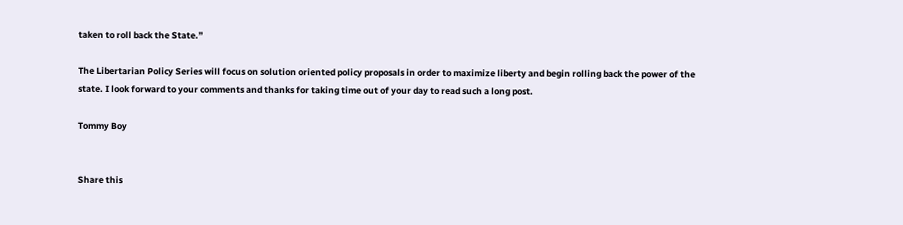taken to roll back the State.”

The Libertarian Policy Series will focus on solution oriented policy proposals in order to maximize liberty and begin rolling back the power of the state. I look forward to your comments and thanks for taking time out of your day to read such a long post.

Tommy Boy


Share this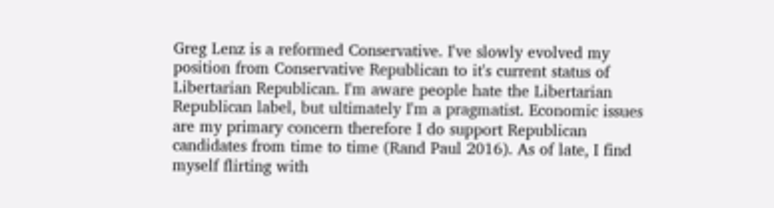Greg Lenz is a reformed Conservative. I've slowly evolved my position from Conservative Republican to it's current status of Libertarian Republican. I'm aware people hate the Libertarian Republican label, but ultimately I'm a pragmatist. Economic issues are my primary concern therefore I do support Republican candidates from time to time (Rand Paul 2016). As of late, I find myself flirting with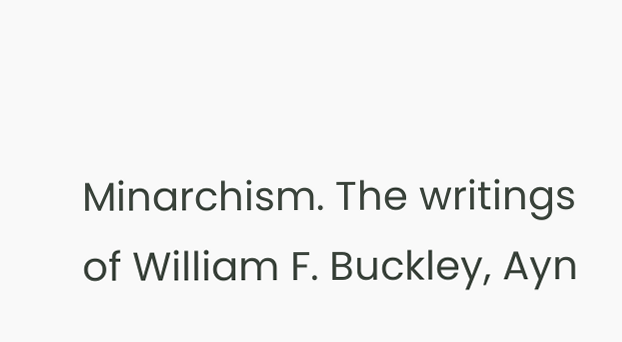Minarchism. The writings of William F. Buckley, Ayn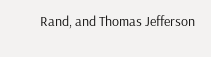Rand, and Thomas Jefferson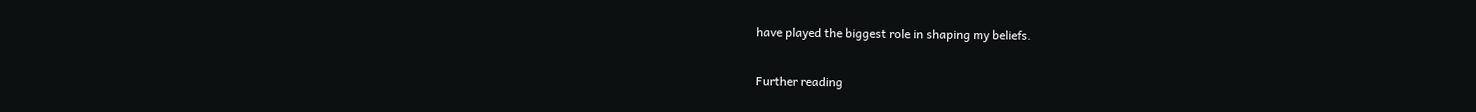have played the biggest role in shaping my beliefs.

Further reading